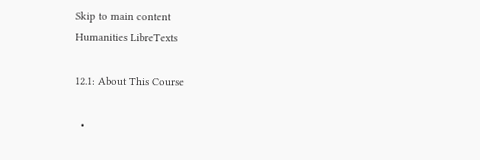Skip to main content
Humanities LibreTexts

12.1: About This Course

  •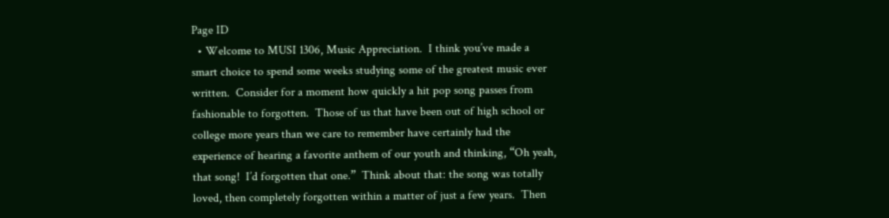Page ID
  • Welcome to MUSI 1306, Music Appreciation.  I think you’ve made a smart choice to spend some weeks studying some of the greatest music ever written.  Consider for a moment how quickly a hit pop song passes from fashionable to forgotten.  Those of us that have been out of high school or college more years than we care to remember have certainly had the experience of hearing a favorite anthem of our youth and thinking, “Oh yeah, that song!  I’d forgotten that one.”  Think about that: the song was totally loved, then completely forgotten within a matter of just a few years.  Then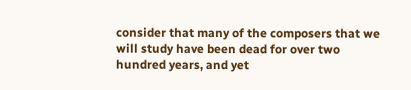consider that many of the composers that we will study have been dead for over two hundred years, and yet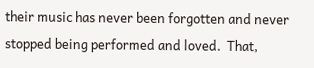their music has never been forgotten and never stopped being performed and loved.  That,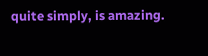quite simply, is amazing.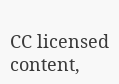CC licensed content,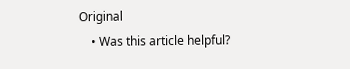Original
    • Was this article helpful?